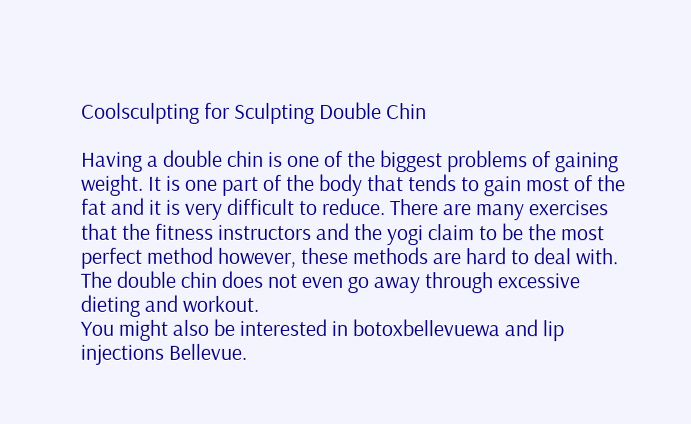Coolsculpting for Sculpting Double Chin

Having a double chin is one of the biggest problems of gaining weight. It is one part of the body that tends to gain most of the fat and it is very difficult to reduce. There are many exercises that the fitness instructors and the yogi claim to be the most perfect method however, these methods are hard to deal with. The double chin does not even go away through excessive dieting and workout.
You might also be interested in botoxbellevuewa and lip injections Bellevue.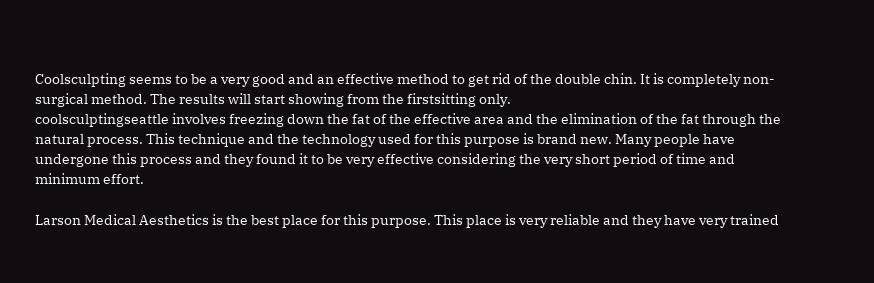Coolsculpting seems to be a very good and an effective method to get rid of the double chin. It is completely non-surgical method. The results will start showing from the firstsitting only.
coolsculptingseattle involves freezing down the fat of the effective area and the elimination of the fat through the natural process. This technique and the technology used for this purpose is brand new. Many people have undergone this process and they found it to be very effective considering the very short period of time and minimum effort.

Larson Medical Aesthetics is the best place for this purpose. This place is very reliable and they have very trained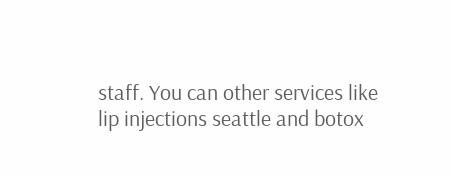staff. You can other services like lip injections seattle and botox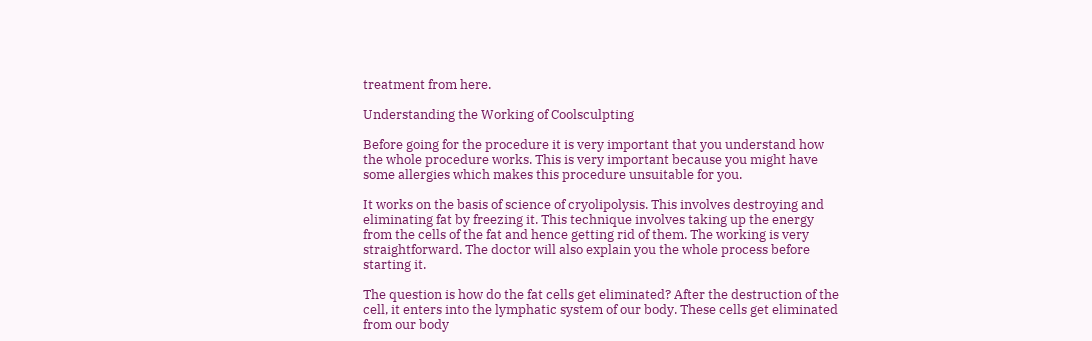treatment from here.

Understanding the Working of Coolsculpting

Before going for the procedure it is very important that you understand how the whole procedure works. This is very important because you might have some allergies which makes this procedure unsuitable for you.

It works on the basis of science of cryolipolysis. This involves destroying and eliminating fat by freezing it. This technique involves taking up the energy from the cells of the fat and hence getting rid of them. The working is very straightforward. The doctor will also explain you the whole process before starting it.

The question is how do the fat cells get eliminated? After the destruction of the cell, it enters into the lymphatic system of our body. These cells get eliminated from our body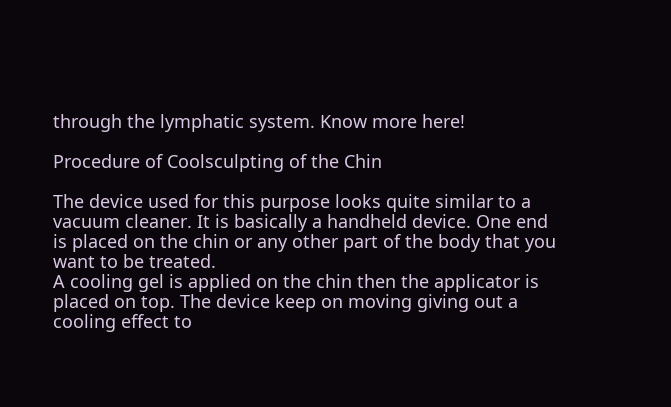through the lymphatic system. Know more here!

Procedure of Coolsculpting of the Chin

The device used for this purpose looks quite similar to a vacuum cleaner. It is basically a handheld device. One end is placed on the chin or any other part of the body that you want to be treated.
A cooling gel is applied on the chin then the applicator is placed on top. The device keep on moving giving out a cooling effect to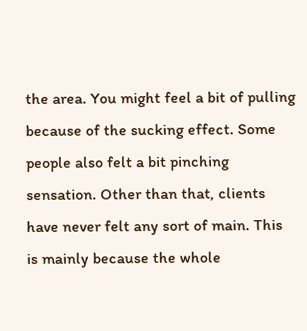the area. You might feel a bit of pulling because of the sucking effect. Some people also felt a bit pinching sensation. Other than that, clients have never felt any sort of main. This is mainly because the whole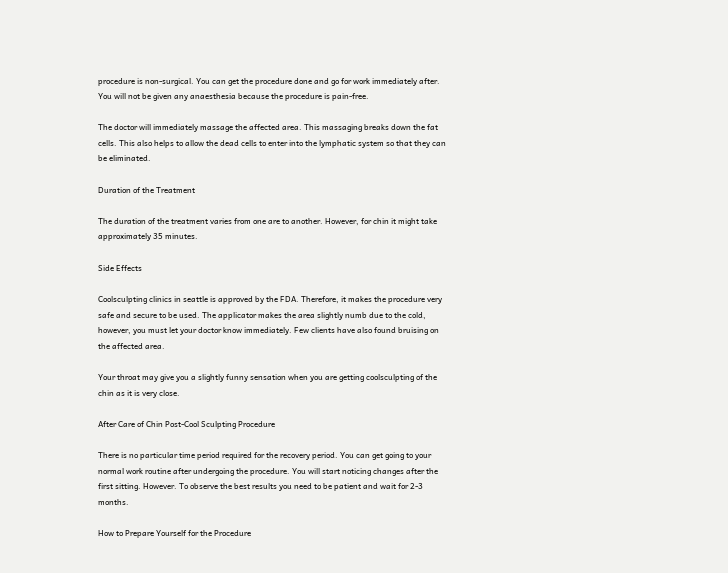procedure is non-surgical. You can get the procedure done and go for work immediately after. You will not be given any anaesthesia because the procedure is pain-free.

The doctor will immediately massage the affected area. This massaging breaks down the fat cells. This also helps to allow the dead cells to enter into the lymphatic system so that they can be eliminated.

Duration of the Treatment

The duration of the treatment varies from one are to another. However, for chin it might take approximately 35 minutes.

Side Effects

Coolsculpting clinics in seattle is approved by the FDA. Therefore, it makes the procedure very safe and secure to be used. The applicator makes the area slightly numb due to the cold, however, you must let your doctor know immediately. Few clients have also found bruising on the affected area.

Your throat may give you a slightly funny sensation when you are getting coolsculpting of the chin as it is very close.

After Care of Chin Post-Cool Sculpting Procedure

There is no particular time period required for the recovery period. You can get going to your normal work routine after undergoing the procedure. You will start noticing changes after the first sitting. However. To observe the best results you need to be patient and wait for 2-3 months.

How to Prepare Yourself for the Procedure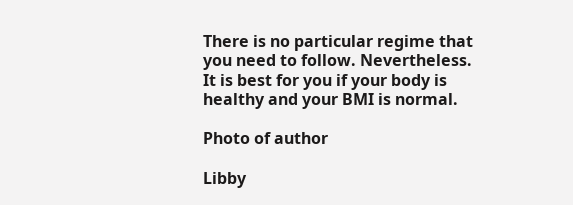There is no particular regime that you need to follow. Nevertheless. It is best for you if your body is healthy and your BMI is normal.

Photo of author

Libby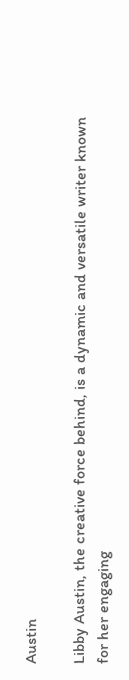Austin

Libby Austin, the creative force behind, is a dynamic and versatile writer known for her engaging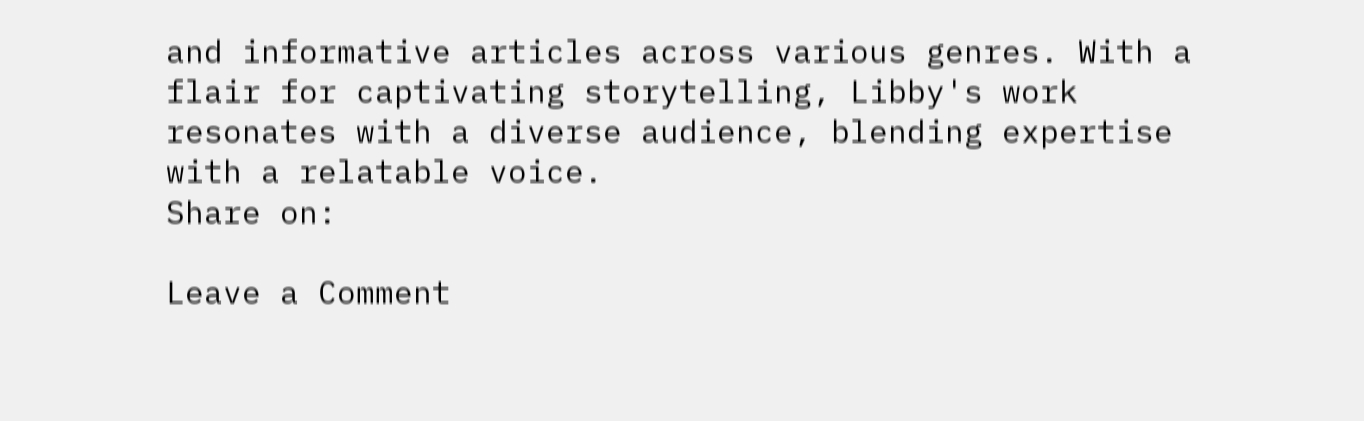and informative articles across various genres. With a flair for captivating storytelling, Libby's work resonates with a diverse audience, blending expertise with a relatable voice.
Share on:

Leave a Comment